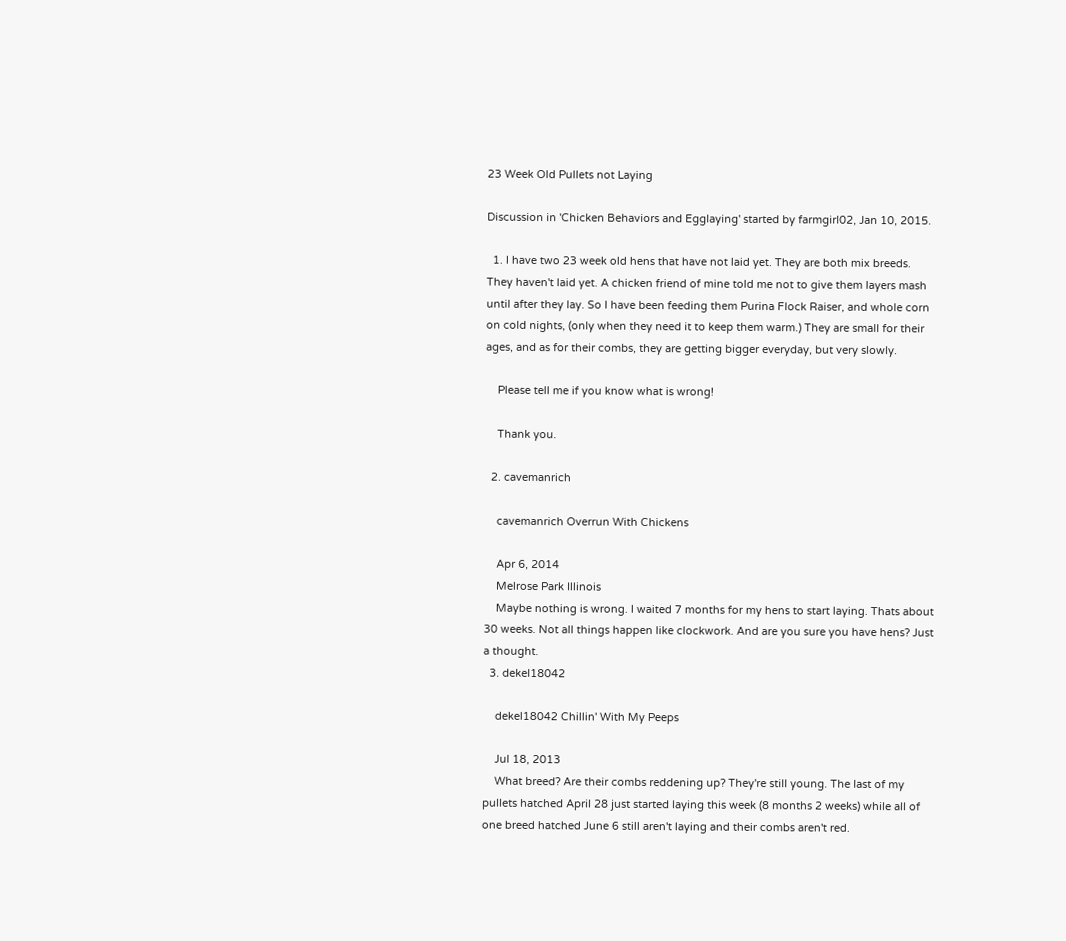23 Week Old Pullets not Laying

Discussion in 'Chicken Behaviors and Egglaying' started by farmgirl02, Jan 10, 2015.

  1. I have two 23 week old hens that have not laid yet. They are both mix breeds. They haven't laid yet. A chicken friend of mine told me not to give them layers mash until after they lay. So I have been feeding them Purina Flock Raiser, and whole corn on cold nights, (only when they need it to keep them warm.) They are small for their ages, and as for their combs, they are getting bigger everyday, but very slowly.

    Please tell me if you know what is wrong!

    Thank you.

  2. cavemanrich

    cavemanrich Overrun With Chickens

    Apr 6, 2014
    Melrose Park Illinois
    Maybe nothing is wrong. I waited 7 months for my hens to start laying. Thats about 30 weeks. Not all things happen like clockwork. And are you sure you have hens? Just a thought.
  3. dekel18042

    dekel18042 Chillin' With My Peeps

    Jul 18, 2013
    What breed? Are their combs reddening up? They're still young. The last of my pullets hatched April 28 just started laying this week (8 months 2 weeks) while all of one breed hatched June 6 still aren't laying and their combs aren't red.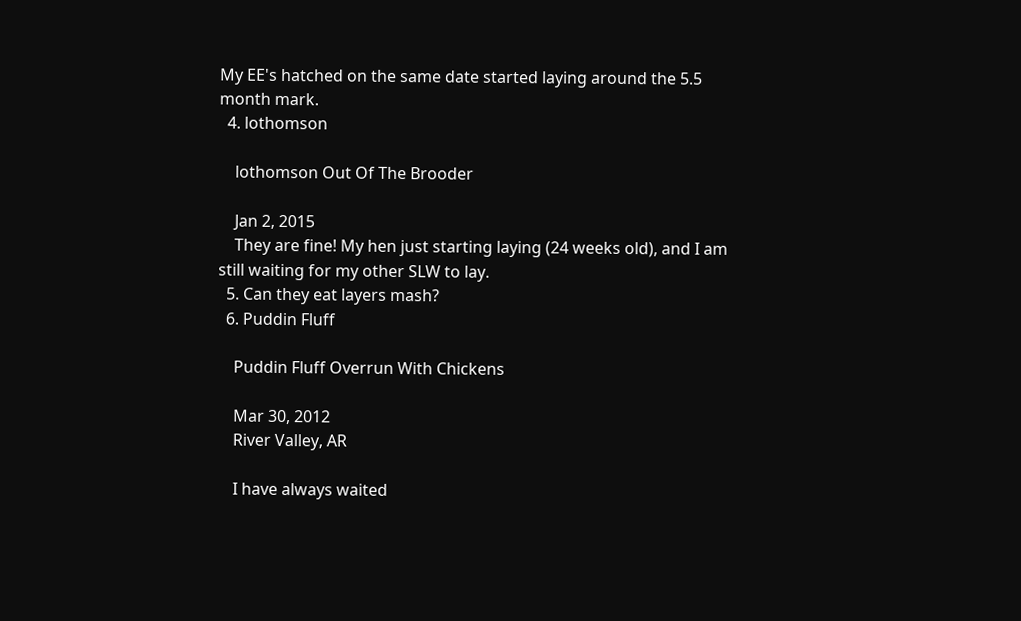My EE's hatched on the same date started laying around the 5.5 month mark.
  4. lothomson

    lothomson Out Of The Brooder

    Jan 2, 2015
    They are fine! My hen just starting laying (24 weeks old), and I am still waiting for my other SLW to lay.
  5. Can they eat layers mash?
  6. Puddin Fluff

    Puddin Fluff Overrun With Chickens

    Mar 30, 2012
    River Valley, AR

    I have always waited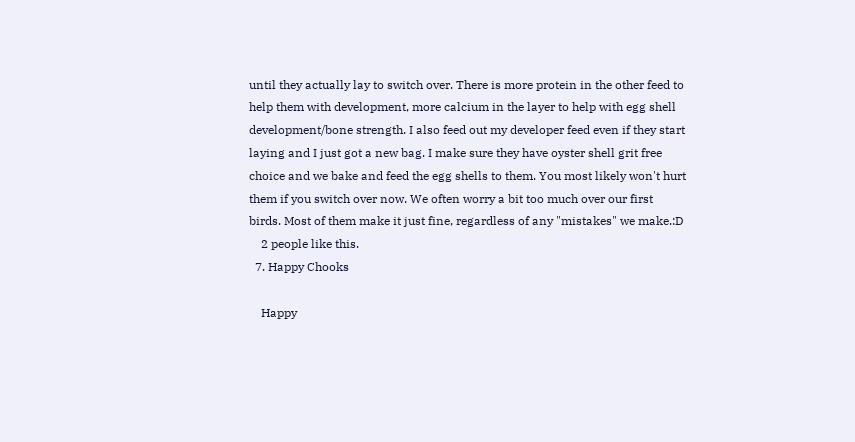until they actually lay to switch over. There is more protein in the other feed to help them with development, more calcium in the layer to help with egg shell development/bone strength. I also feed out my developer feed even if they start laying and I just got a new bag. I make sure they have oyster shell grit free choice and we bake and feed the egg shells to them. You most likely won't hurt them if you switch over now. We often worry a bit too much over our first birds. Most of them make it just fine, regardless of any "mistakes" we make.:D
    2 people like this.
  7. Happy Chooks

    Happy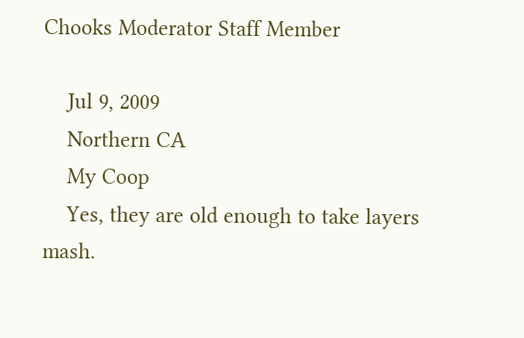Chooks Moderator Staff Member

    Jul 9, 2009
    Northern CA
    My Coop
    Yes, they are old enough to take layers mash.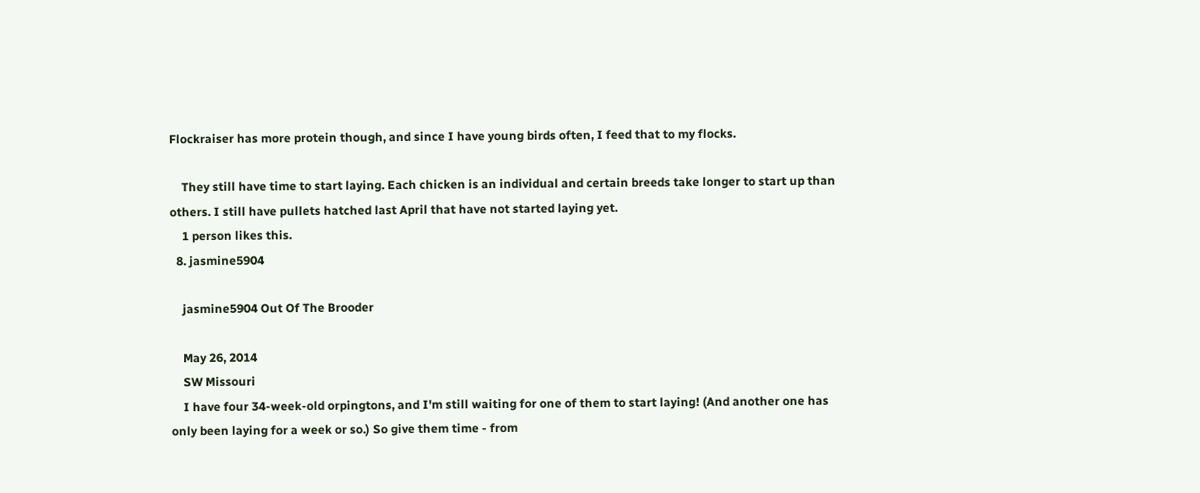Flockraiser has more protein though, and since I have young birds often, I feed that to my flocks.

    They still have time to start laying. Each chicken is an individual and certain breeds take longer to start up than others. I still have pullets hatched last April that have not started laying yet.
    1 person likes this.
  8. jasmine5904

    jasmine5904 Out Of The Brooder

    May 26, 2014
    SW Missouri
    I have four 34-week-old orpingtons, and I'm still waiting for one of them to start laying! (And another one has only been laying for a week or so.) So give them time - from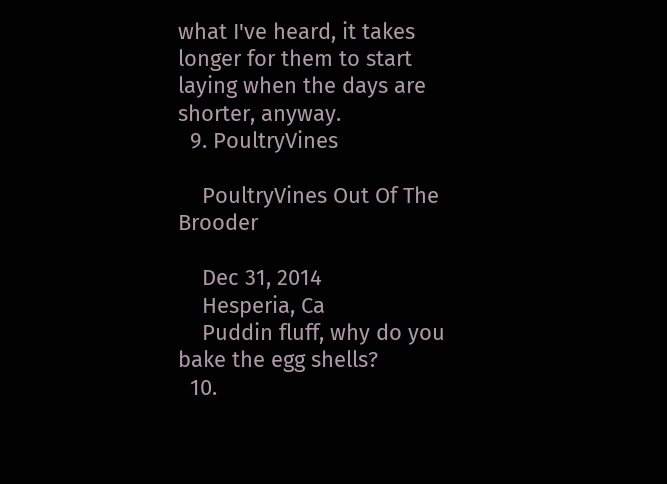what I've heard, it takes longer for them to start laying when the days are shorter, anyway.
  9. PoultryVines

    PoultryVines Out Of The Brooder

    Dec 31, 2014
    Hesperia, Ca
    Puddin fluff, why do you bake the egg shells?
  10.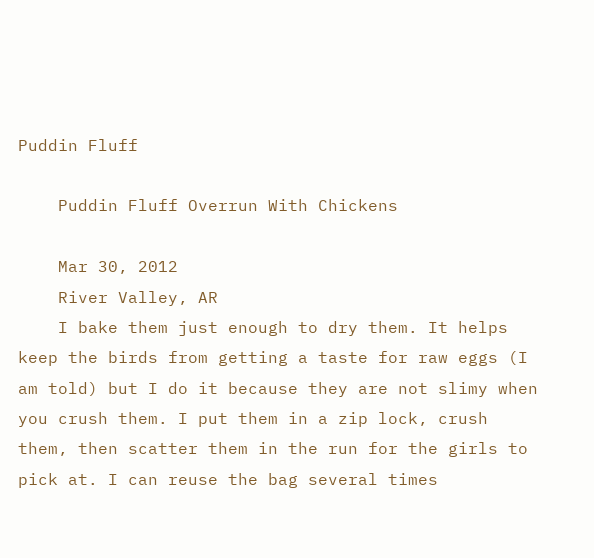Puddin Fluff

    Puddin Fluff Overrun With Chickens

    Mar 30, 2012
    River Valley, AR
    I bake them just enough to dry them. It helps keep the birds from getting a taste for raw eggs (I am told) but I do it because they are not slimy when you crush them. I put them in a zip lock, crush them, then scatter them in the run for the girls to pick at. I can reuse the bag several times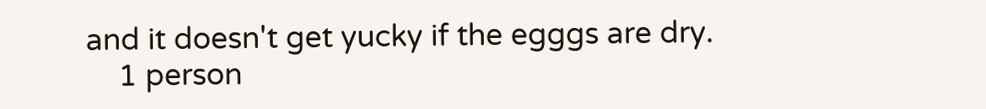and it doesn't get yucky if the egggs are dry.
    1 person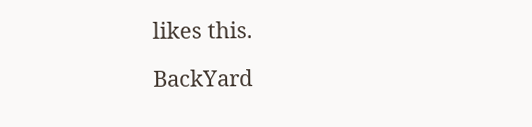likes this.

BackYard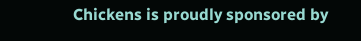Chickens is proudly sponsored by